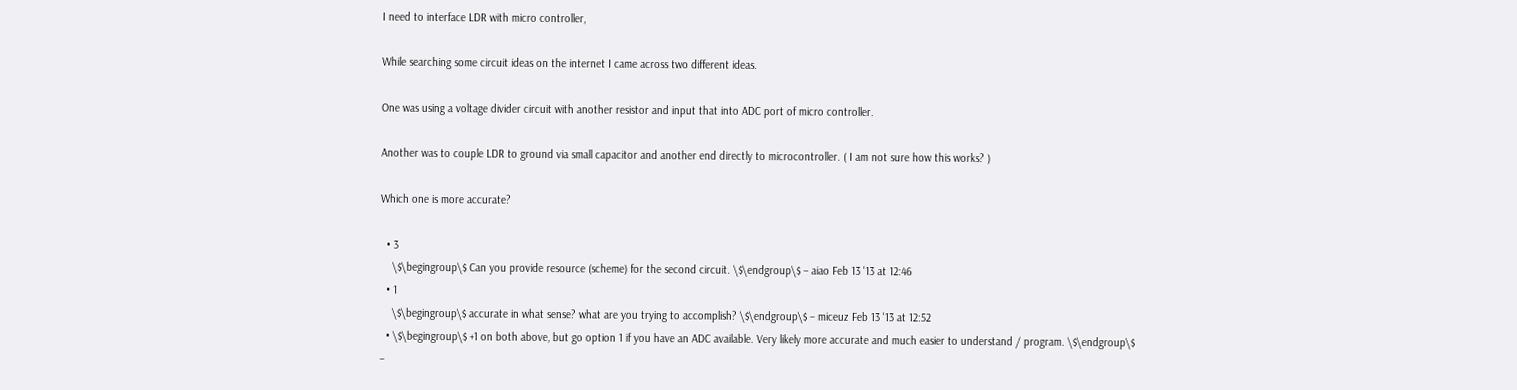I need to interface LDR with micro controller,

While searching some circuit ideas on the internet I came across two different ideas.

One was using a voltage divider circuit with another resistor and input that into ADC port of micro controller.

Another was to couple LDR to ground via small capacitor and another end directly to microcontroller. ( I am not sure how this works? )

Which one is more accurate?

  • 3
    \$\begingroup\$ Can you provide resource (scheme) for the second circuit. \$\endgroup\$ – aiao Feb 13 '13 at 12:46
  • 1
    \$\begingroup\$ accurate in what sense? what are you trying to accomplish? \$\endgroup\$ – miceuz Feb 13 '13 at 12:52
  • \$\begingroup\$ +1 on both above, but go option 1 if you have an ADC available. Very likely more accurate and much easier to understand / program. \$\endgroup\$ –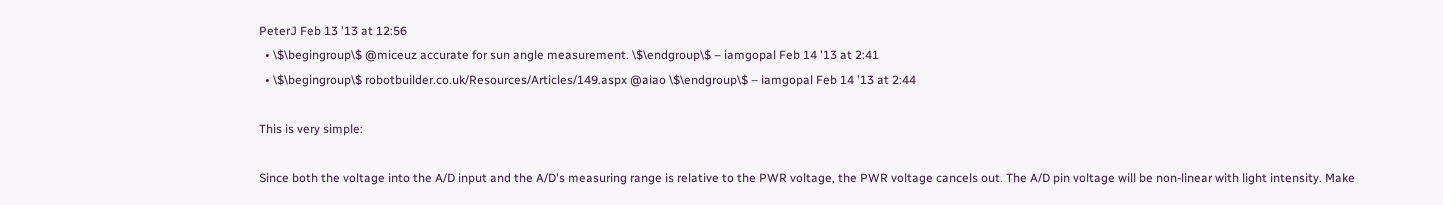PeterJ Feb 13 '13 at 12:56
  • \$\begingroup\$ @miceuz accurate for sun angle measurement. \$\endgroup\$ – iamgopal Feb 14 '13 at 2:41
  • \$\begingroup\$ robotbuilder.co.uk/Resources/Articles/149.aspx @aiao \$\endgroup\$ – iamgopal Feb 14 '13 at 2:44

This is very simple:

Since both the voltage into the A/D input and the A/D's measuring range is relative to the PWR voltage, the PWR voltage cancels out. The A/D pin voltage will be non-linear with light intensity. Make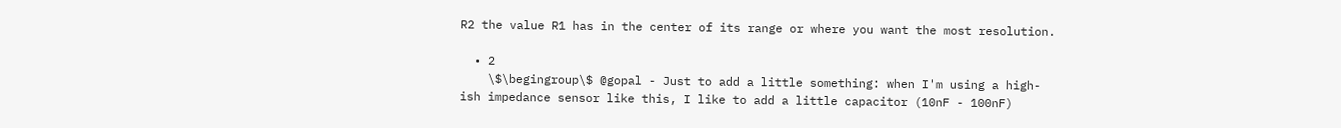R2 the value R1 has in the center of its range or where you want the most resolution.

  • 2
    \$\begingroup\$ @gopal - Just to add a little something: when I'm using a high-ish impedance sensor like this, I like to add a little capacitor (10nF - 100nF)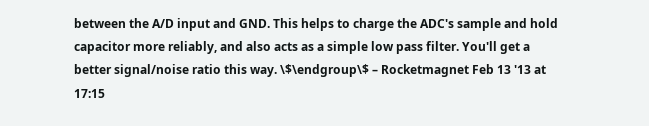between the A/D input and GND. This helps to charge the ADC's sample and hold capacitor more reliably, and also acts as a simple low pass filter. You'll get a better signal/noise ratio this way. \$\endgroup\$ – Rocketmagnet Feb 13 '13 at 17:15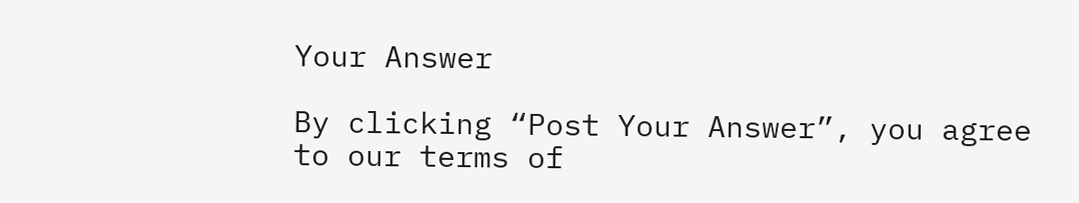Your Answer

By clicking “Post Your Answer”, you agree to our terms of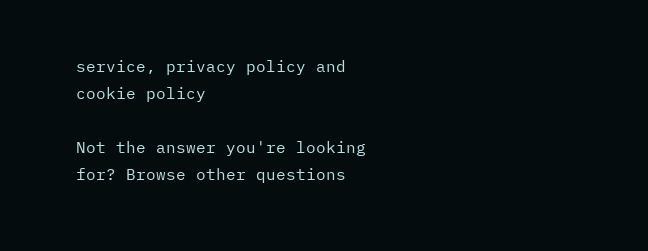service, privacy policy and cookie policy

Not the answer you're looking for? Browse other questions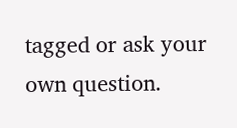tagged or ask your own question.